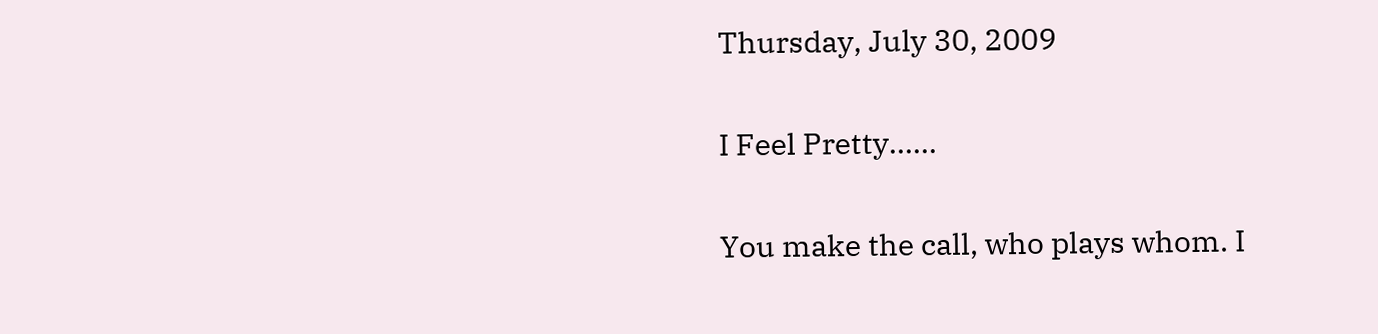Thursday, July 30, 2009

I Feel Pretty......

You make the call, who plays whom. I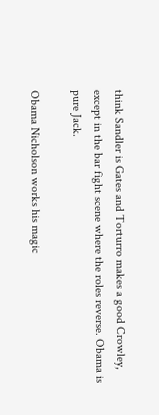think Sandler is Gates and Torturro makes a good Crowley, except in the bar fight scene where the roles reverse. Obama is pure Jack.

Obama Nicholson works his magic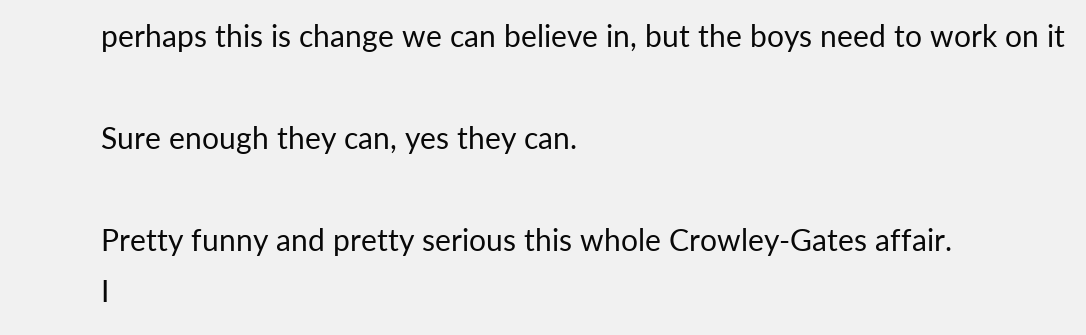perhaps this is change we can believe in, but the boys need to work on it

Sure enough they can, yes they can.

Pretty funny and pretty serious this whole Crowley-Gates affair.
I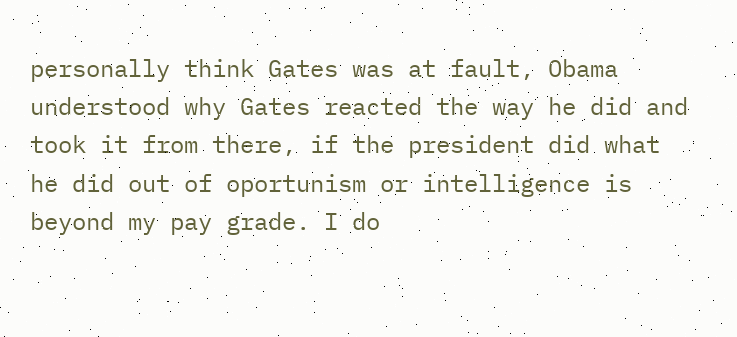personally think Gates was at fault, Obama understood why Gates reacted the way he did and took it from there, if the president did what he did out of oportunism or intelligence is beyond my pay grade. I do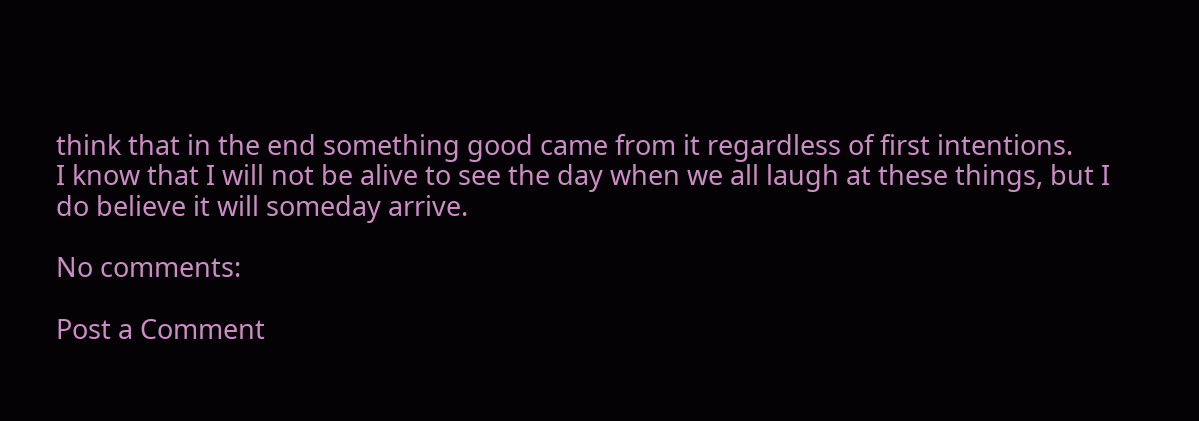think that in the end something good came from it regardless of first intentions.
I know that I will not be alive to see the day when we all laugh at these things, but I do believe it will someday arrive.

No comments:

Post a Comment